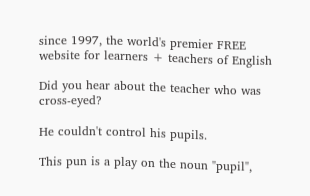since 1997, the world's premier FREE website for learners + teachers of English

Did you hear about the teacher who was cross-eyed?

He couldn't control his pupils.

This pun is a play on the noun "pupil",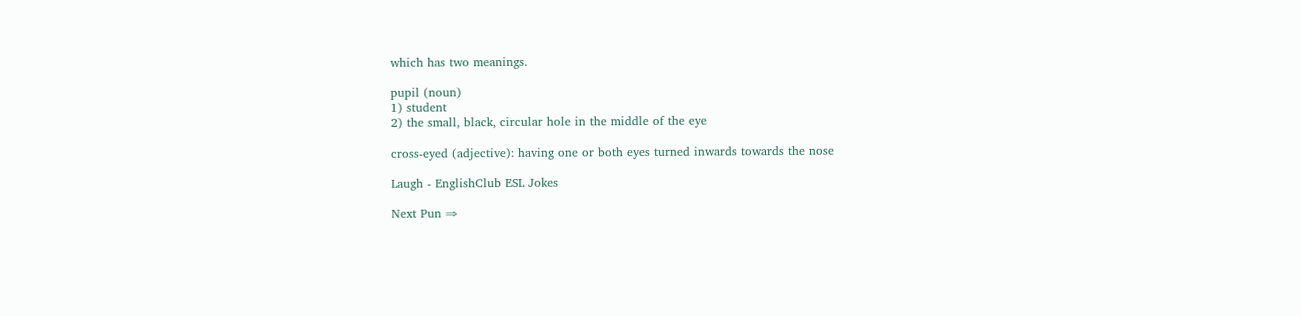which has two meanings.

pupil (noun)
1) student
2) the small, black, circular hole in the middle of the eye

cross-eyed (adjective): having one or both eyes turned inwards towards the nose

Laugh - EnglishClub ESL Jokes

Next Pun ⇒